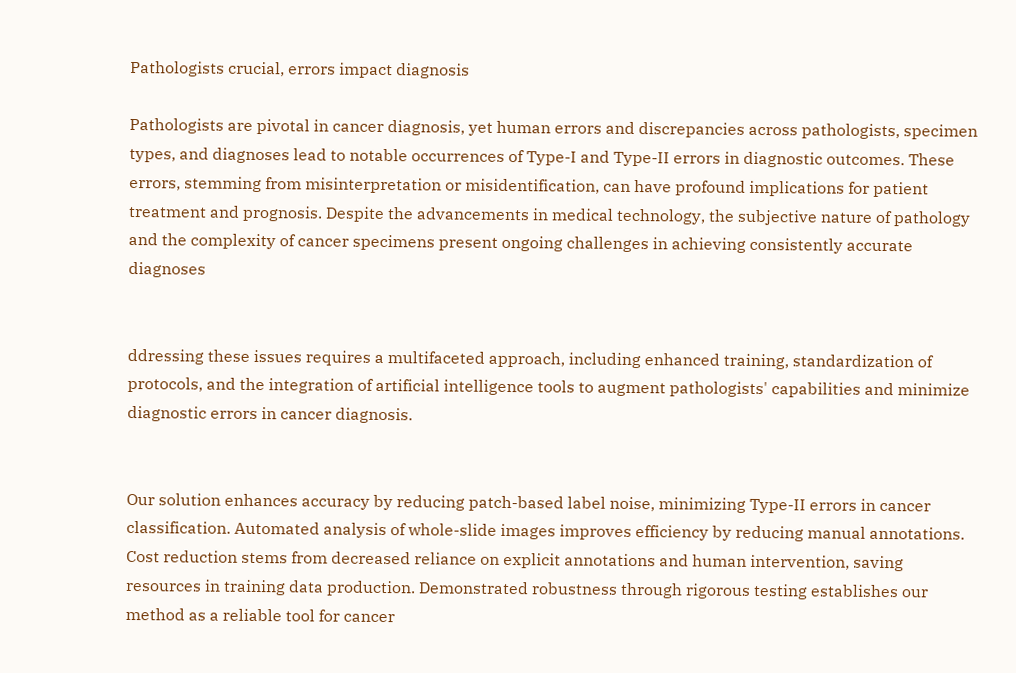Pathologists crucial, errors impact diagnosis

Pathologists are pivotal in cancer diagnosis, yet human errors and discrepancies across pathologists, specimen types, and diagnoses lead to notable occurrences of Type-I and Type-II errors in diagnostic outcomes. These errors, stemming from misinterpretation or misidentification, can have profound implications for patient treatment and prognosis. Despite the advancements in medical technology, the subjective nature of pathology and the complexity of cancer specimens present ongoing challenges in achieving consistently accurate diagnoses


ddressing these issues requires a multifaceted approach, including enhanced training, standardization of protocols, and the integration of artificial intelligence tools to augment pathologists' capabilities and minimize diagnostic errors in cancer diagnosis.


Our solution enhances accuracy by reducing patch-based label noise, minimizing Type-II errors in cancer classification. Automated analysis of whole-slide images improves efficiency by reducing manual annotations. Cost reduction stems from decreased reliance on explicit annotations and human intervention, saving resources in training data production. Demonstrated robustness through rigorous testing establishes our method as a reliable tool for cancer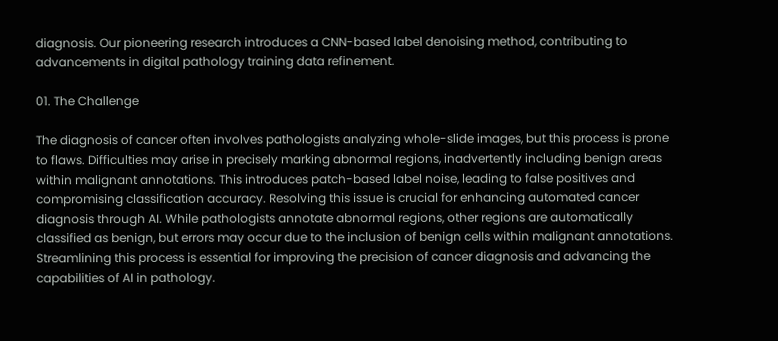diagnosis. Our pioneering research introduces a CNN-based label denoising method, contributing to advancements in digital pathology training data refinement.

01. The Challenge

The diagnosis of cancer often involves pathologists analyzing whole-slide images, but this process is prone to flaws. Difficulties may arise in precisely marking abnormal regions, inadvertently including benign areas within malignant annotations. This introduces patch-based label noise, leading to false positives and compromising classification accuracy. Resolving this issue is crucial for enhancing automated cancer diagnosis through AI. While pathologists annotate abnormal regions, other regions are automatically classified as benign, but errors may occur due to the inclusion of benign cells within malignant annotations. Streamlining this process is essential for improving the precision of cancer diagnosis and advancing the capabilities of AI in pathology.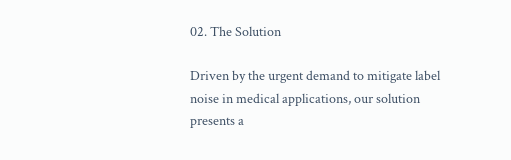02. The Solution

Driven by the urgent demand to mitigate label noise in medical applications, our solution presents a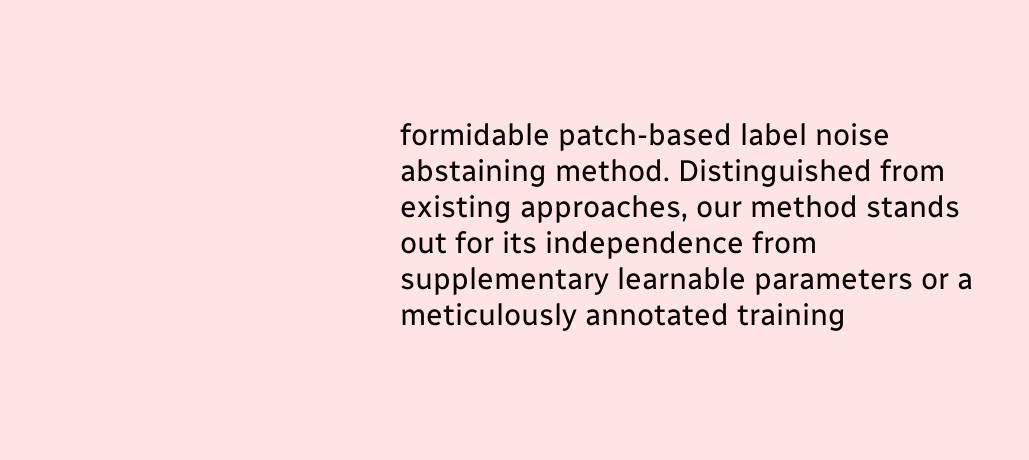formidable patch-based label noise abstaining method. Distinguished from existing approaches, our method stands out for its independence from supplementary learnable parameters or a meticulously annotated training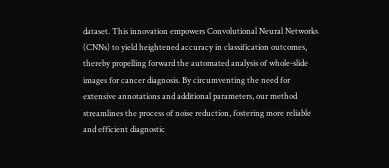dataset. This innovation empowers Convolutional Neural Networks (CNNs) to yield heightened accuracy in classification outcomes, thereby propelling forward the automated analysis of whole-slide images for cancer diagnosis. By circumventing the need for extensive annotations and additional parameters, our method streamlines the process of noise reduction, fostering more reliable and efficient diagnostic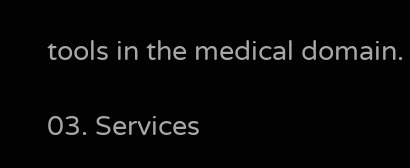tools in the medical domain.

03. Services